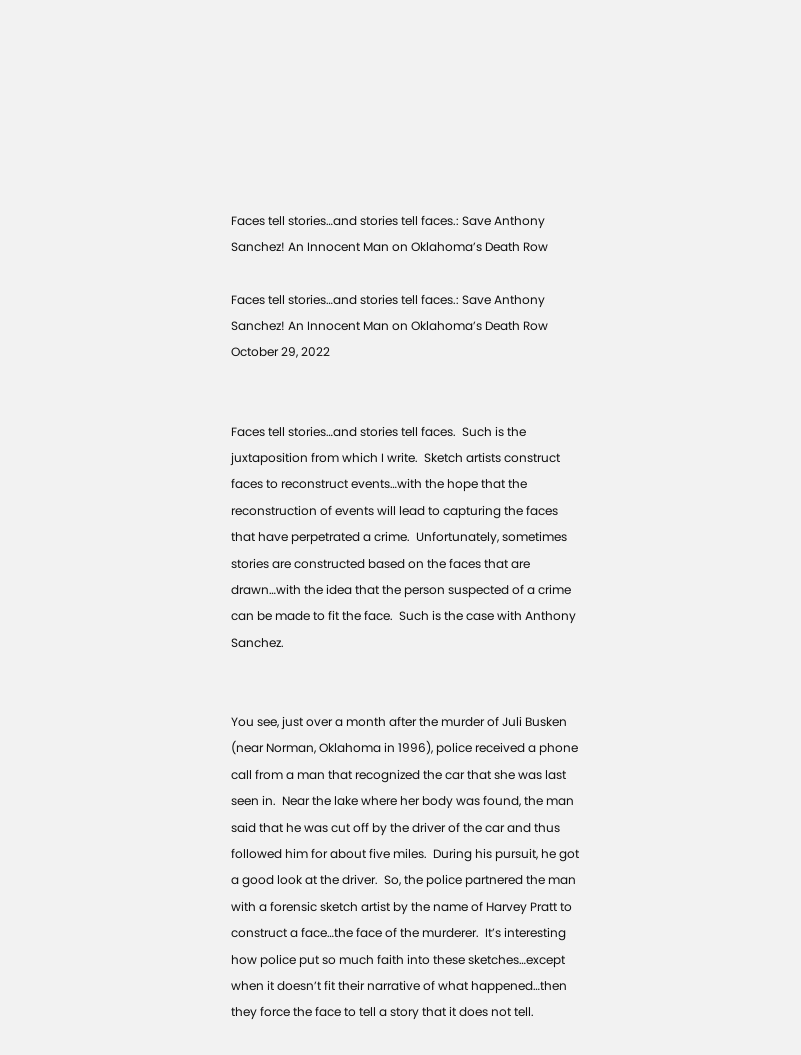Faces tell stories…and stories tell faces.: Save Anthony Sanchez! An Innocent Man on Oklahoma’s Death Row

Faces tell stories…and stories tell faces.: Save Anthony Sanchez! An Innocent Man on Oklahoma’s Death Row October 29, 2022


Faces tell stories…and stories tell faces.  Such is the juxtaposition from which I write.  Sketch artists construct faces to reconstruct events…with the hope that the reconstruction of events will lead to capturing the faces that have perpetrated a crime.  Unfortunately, sometimes stories are constructed based on the faces that are drawn…with the idea that the person suspected of a crime can be made to fit the face.  Such is the case with Anthony Sanchez.


You see, just over a month after the murder of Juli Busken (near Norman, Oklahoma in 1996), police received a phone call from a man that recognized the car that she was last seen in.  Near the lake where her body was found, the man said that he was cut off by the driver of the car and thus followed him for about five miles.  During his pursuit, he got a good look at the driver.  So, the police partnered the man with a forensic sketch artist by the name of Harvey Pratt to construct a face…the face of the murderer.  It’s interesting how police put so much faith into these sketches…except when it doesn’t fit their narrative of what happened…then they force the face to tell a story that it does not tell.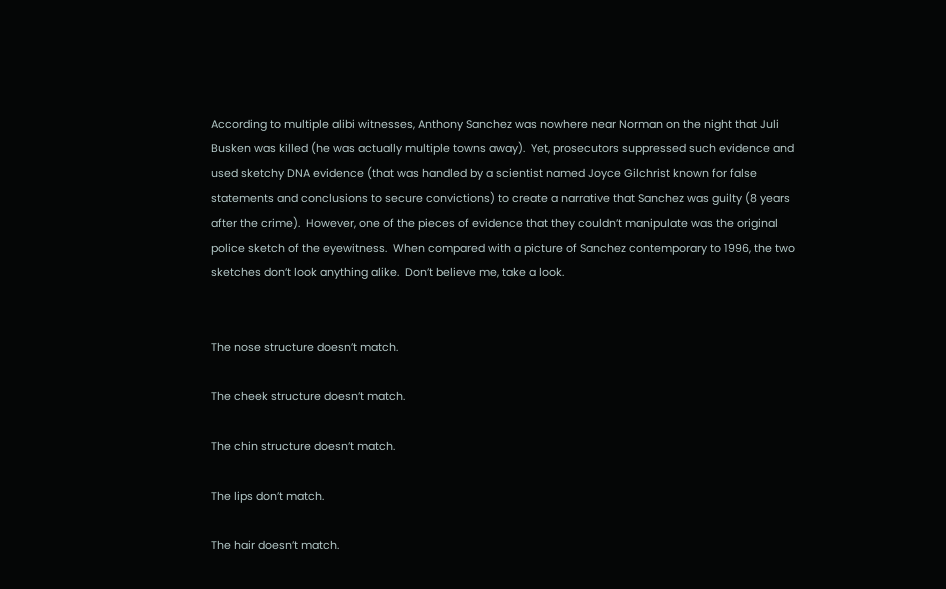According to multiple alibi witnesses, Anthony Sanchez was nowhere near Norman on the night that Juli Busken was killed (he was actually multiple towns away).  Yet, prosecutors suppressed such evidence and used sketchy DNA evidence (that was handled by a scientist named Joyce Gilchrist known for false statements and conclusions to secure convictions) to create a narrative that Sanchez was guilty (8 years after the crime).  However, one of the pieces of evidence that they couldn’t manipulate was the original police sketch of the eyewitness.  When compared with a picture of Sanchez contemporary to 1996, the two sketches don’t look anything alike.  Don’t believe me, take a look.


The nose structure doesn’t match.

The cheek structure doesn’t match.

The chin structure doesn’t match.

The lips don’t match.

The hair doesn’t match.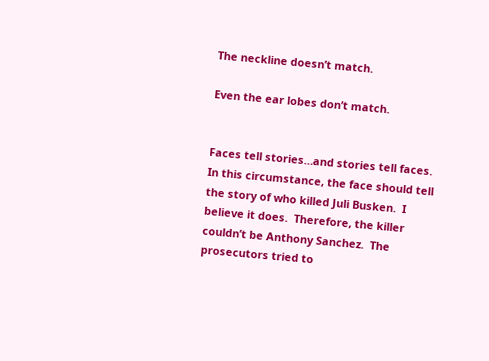The neckline doesn’t match.

Even the ear lobes don’t match.


Faces tell stories…and stories tell faces.  In this circumstance, the face should tell the story of who killed Juli Busken.  I believe it does.  Therefore, the killer couldn’t be Anthony Sanchez.  The prosecutors tried to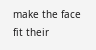make the face fit their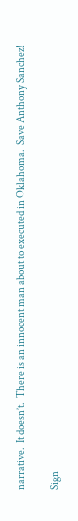narrative.  It doesn’t.  There is an innocent man about to executed in Oklahoma.  Save Anthony Sanchez!

Sign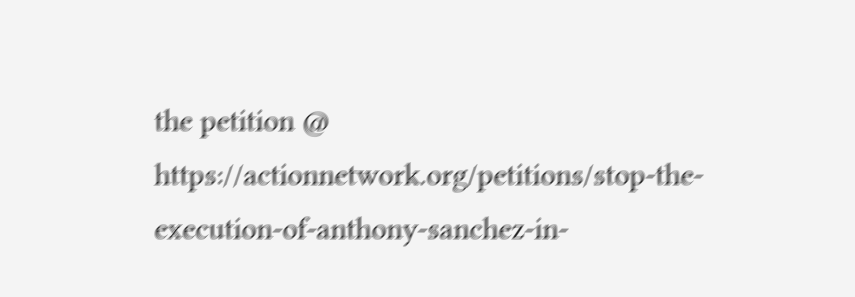the petition @ https://actionnetwork.org/petitions/stop-the-execution-of-anthony-sanchez-in-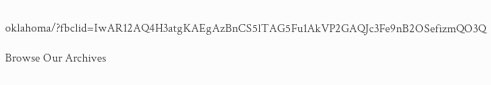oklahoma/?fbclid=IwAR12AQ4H3atgKAEgAzBnCS5lTAG5Fu1AkVP2GAQJc3Fe9nB2OSefizmQO3Q

Browse Our Archives